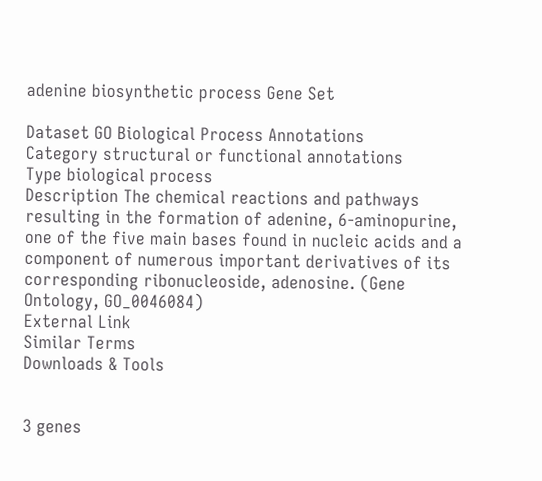adenine biosynthetic process Gene Set

Dataset GO Biological Process Annotations
Category structural or functional annotations
Type biological process
Description The chemical reactions and pathways resulting in the formation of adenine, 6-aminopurine, one of the five main bases found in nucleic acids and a component of numerous important derivatives of its corresponding ribonucleoside, adenosine. (Gene Ontology, GO_0046084)
External Link
Similar Terms
Downloads & Tools


3 genes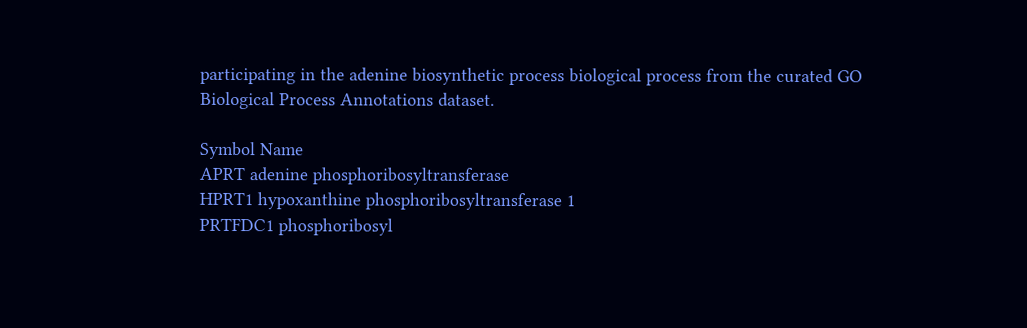participating in the adenine biosynthetic process biological process from the curated GO Biological Process Annotations dataset.

Symbol Name
APRT adenine phosphoribosyltransferase
HPRT1 hypoxanthine phosphoribosyltransferase 1
PRTFDC1 phosphoribosyl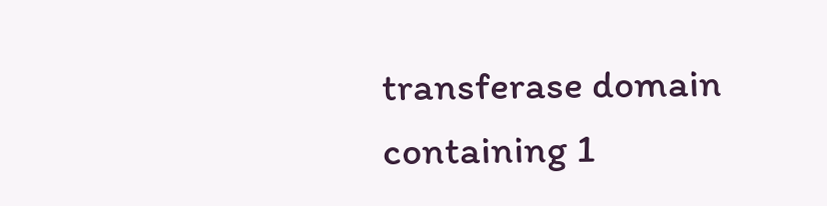transferase domain containing 1